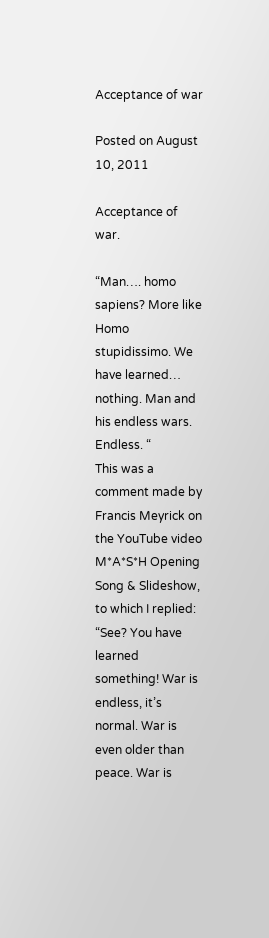Acceptance of war

Posted on August 10, 2011

Acceptance of war.

“Man…. homo sapiens? More like Homo stupidissimo. We have learned… nothing. Man and his endless wars. Endless. “
This was a comment made by Francis Meyrick on the YouTube video M*A*S*H Opening Song & Slideshow, to which I replied: “See? You have learned something! War is endless, it’s normal. War is even older than peace. War is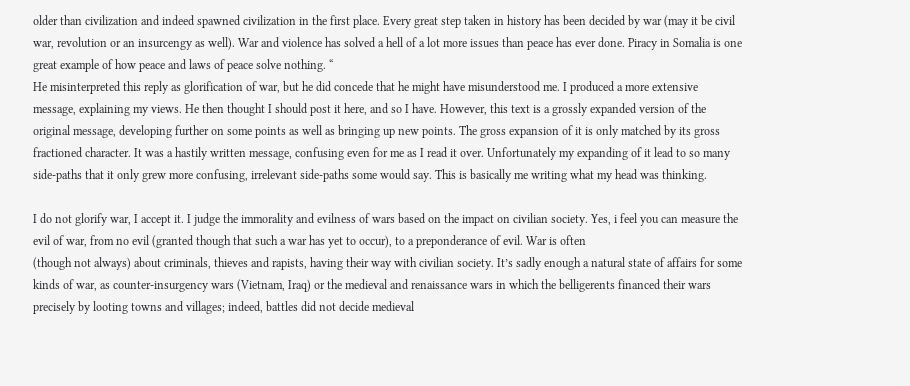older than civilization and indeed spawned civilization in the first place. Every great step taken in history has been decided by war (may it be civil war, revolution or an insurcengy as well). War and violence has solved a hell of a lot more issues than peace has ever done. Piracy in Somalia is one great example of how peace and laws of peace solve nothing. “
He misinterpreted this reply as glorification of war, but he did concede that he might have misunderstood me. I produced a more extensive message, explaining my views. He then thought I should post it here, and so I have. However, this text is a grossly expanded version of the original message, developing further on some points as well as bringing up new points. The gross expansion of it is only matched by its gross fractioned character. It was a hastily written message, confusing even for me as I read it over. Unfortunately my expanding of it lead to so many side-paths that it only grew more confusing, irrelevant side-paths some would say. This is basically me writing what my head was thinking.

I do not glorify war, I accept it. I judge the immorality and evilness of wars based on the impact on civilian society. Yes, i feel you can measure the evil of war, from no evil (granted though that such a war has yet to occur), to a preponderance of evil. War is often
(though not always) about criminals, thieves and rapists, having their way with civilian society. It’s sadly enough a natural state of affairs for some kinds of war, as counter-insurgency wars (Vietnam, Iraq) or the medieval and renaissance wars in which the belligerents financed their wars precisely by looting towns and villages; indeed, battles did not decide medieval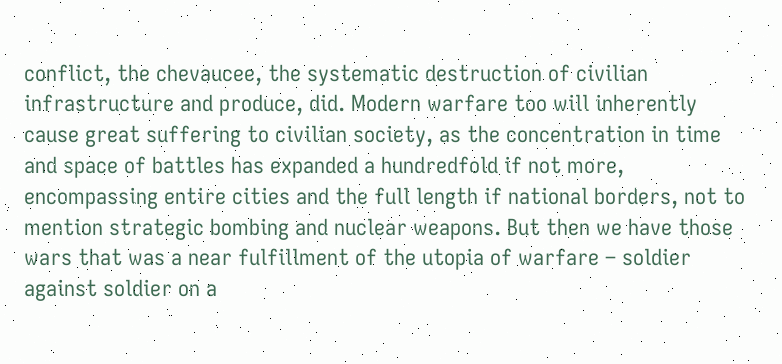conflict, the chevaucee, the systematic destruction of civilian infrastructure and produce, did. Modern warfare too will inherently cause great suffering to civilian society, as the concentration in time and space of battles has expanded a hundredfold if not more, encompassing entire cities and the full length if national borders, not to mention strategic bombing and nuclear weapons. But then we have those wars that was a near fulfillment of the utopia of warfare – soldier against soldier on a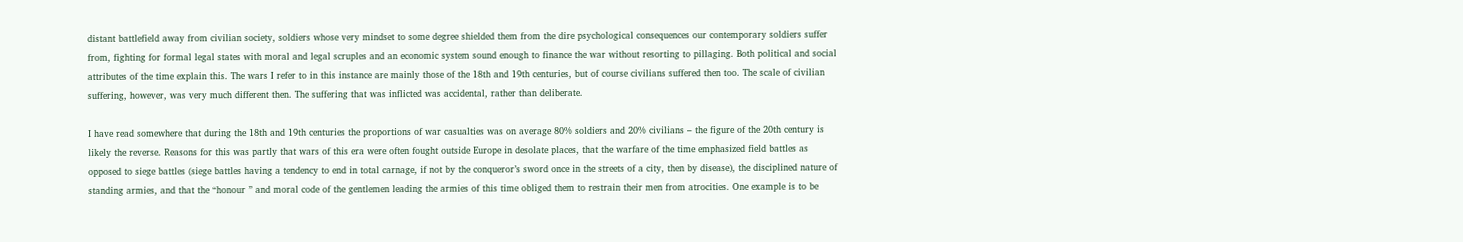distant battlefield away from civilian society, soldiers whose very mindset to some degree shielded them from the dire psychological consequences our contemporary soldiers suffer from, fighting for formal legal states with moral and legal scruples and an economic system sound enough to finance the war without resorting to pillaging. Both political and social attributes of the time explain this. The wars I refer to in this instance are mainly those of the 18th and 19th centuries, but of course civilians suffered then too. The scale of civilian suffering, however, was very much different then. The suffering that was inflicted was accidental, rather than deliberate.

I have read somewhere that during the 18th and 19th centuries the proportions of war casualties was on average 80% soldiers and 20% civilians – the figure of the 20th century is likely the reverse. Reasons for this was partly that wars of this era were often fought outside Europe in desolate places, that the warfare of the time emphasized field battles as opposed to siege battles (siege battles having a tendency to end in total carnage, if not by the conqueror’s sword once in the streets of a city, then by disease), the disciplined nature of standing armies, and that the “honour ” and moral code of the gentlemen leading the armies of this time obliged them to restrain their men from atrocities. One example is to be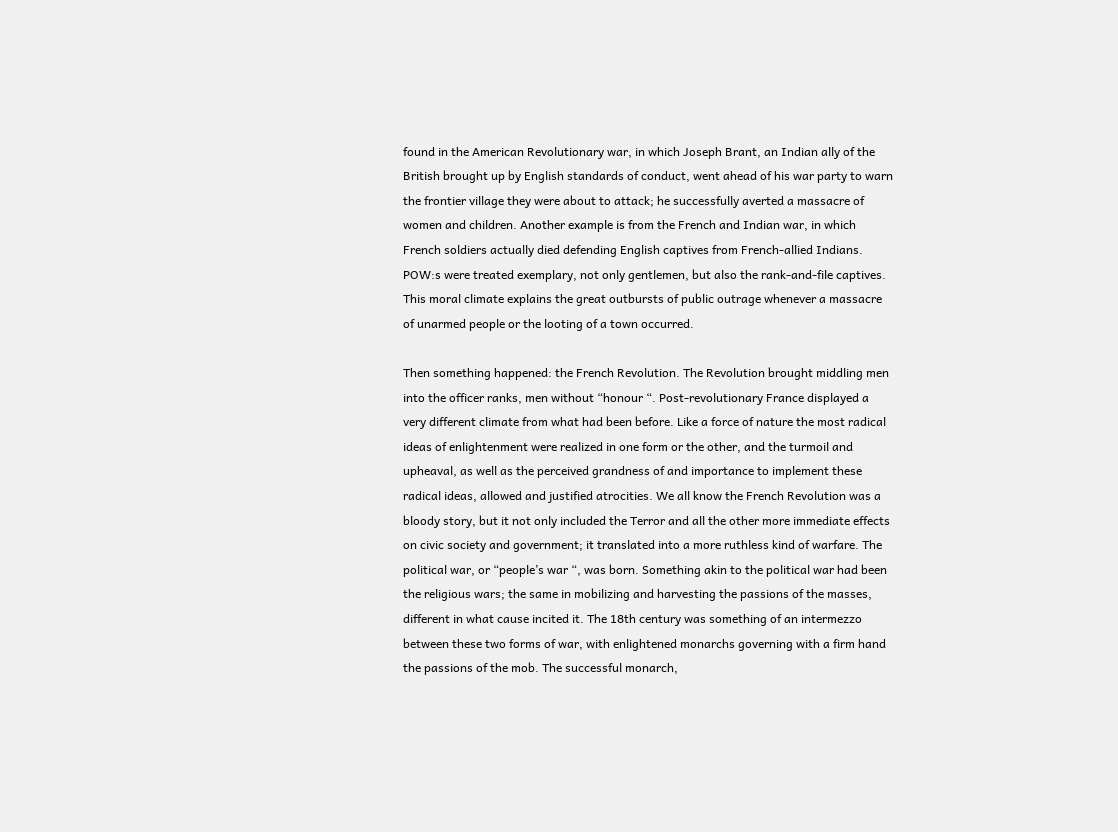found in the American Revolutionary war, in which Joseph Brant, an Indian ally of the British brought up by English standards of conduct, went ahead of his war party to warn the frontier village they were about to attack; he successfully averted a massacre of women and children. Another example is from the French and Indian war, in which French soldiers actually died defending English captives from French-allied Indians. POW:s were treated exemplary, not only gentlemen, but also the rank-and-file captives. This moral climate explains the great outbursts of public outrage whenever a massacre of unarmed people or the looting of a town occurred.

Then something happened: the French Revolution. The Revolution brought middling men into the officer ranks, men without “honour “. Post-revolutionary France displayed a very different climate from what had been before. Like a force of nature the most radical ideas of enlightenment were realized in one form or the other, and the turmoil and upheaval, as well as the perceived grandness of and importance to implement these radical ideas, allowed and justified atrocities. We all know the French Revolution was a bloody story, but it not only included the Terror and all the other more immediate effects on civic society and government; it translated into a more ruthless kind of warfare. The political war, or “people’s war “, was born. Something akin to the political war had been the religious wars; the same in mobilizing and harvesting the passions of the masses, different in what cause incited it. The 18th century was something of an intermezzo between these two forms of war, with enlightened monarchs governing with a firm hand the passions of the mob. The successful monarch,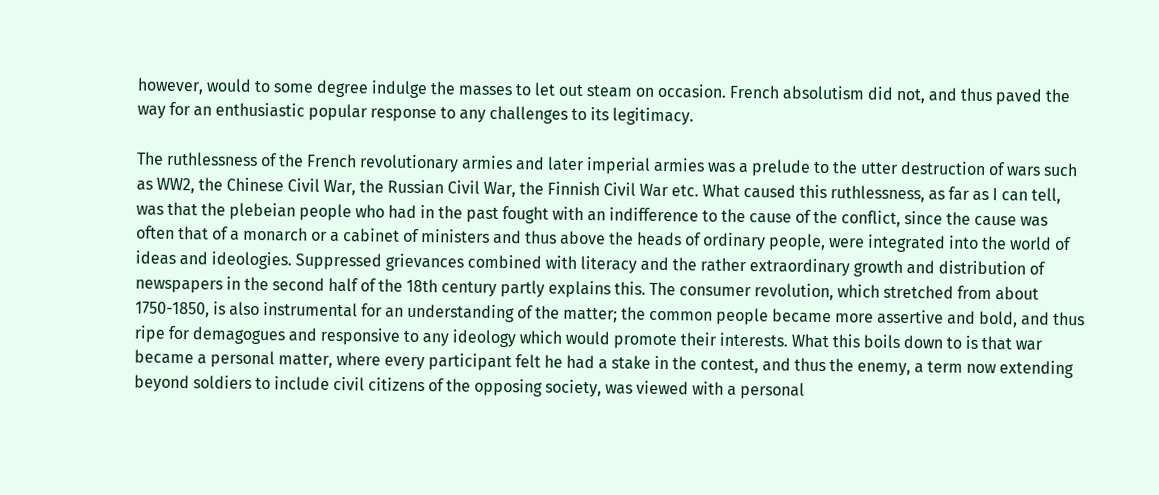however, would to some degree indulge the masses to let out steam on occasion. French absolutism did not, and thus paved the way for an enthusiastic popular response to any challenges to its legitimacy.

The ruthlessness of the French revolutionary armies and later imperial armies was a prelude to the utter destruction of wars such as WW2, the Chinese Civil War, the Russian Civil War, the Finnish Civil War etc. What caused this ruthlessness, as far as I can tell, was that the plebeian people who had in the past fought with an indifference to the cause of the conflict, since the cause was often that of a monarch or a cabinet of ministers and thus above the heads of ordinary people, were integrated into the world of ideas and ideologies. Suppressed grievances combined with literacy and the rather extraordinary growth and distribution of newspapers in the second half of the 18th century partly explains this. The consumer revolution, which stretched from about 1750-1850, is also instrumental for an understanding of the matter; the common people became more assertive and bold, and thus ripe for demagogues and responsive to any ideology which would promote their interests. What this boils down to is that war became a personal matter, where every participant felt he had a stake in the contest, and thus the enemy, a term now extending beyond soldiers to include civil citizens of the opposing society, was viewed with a personal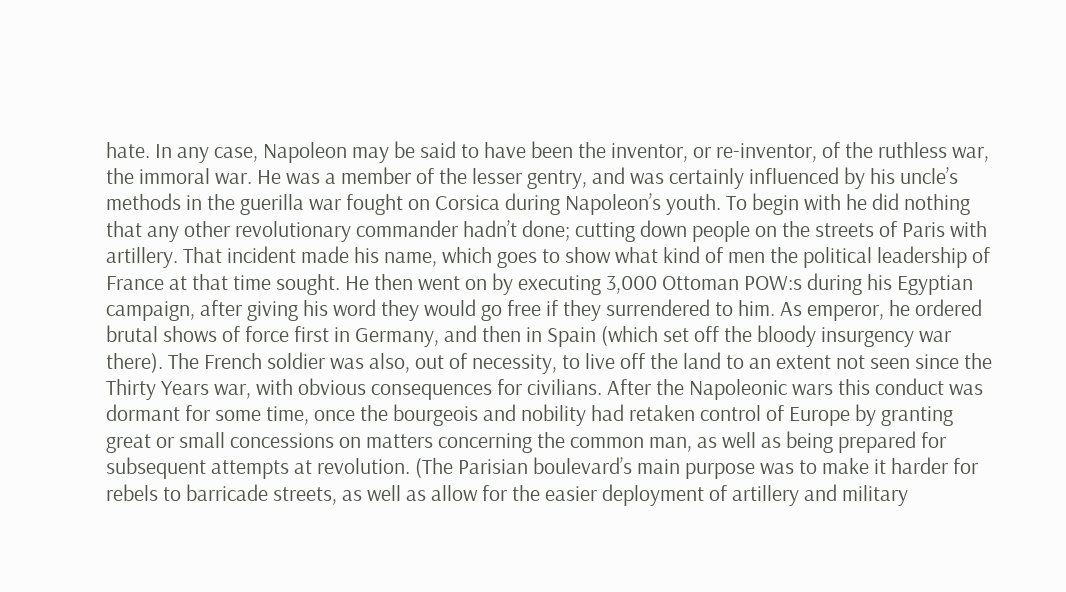hate. In any case, Napoleon may be said to have been the inventor, or re-inventor, of the ruthless war, the immoral war. He was a member of the lesser gentry, and was certainly influenced by his uncle’s methods in the guerilla war fought on Corsica during Napoleon’s youth. To begin with he did nothing that any other revolutionary commander hadn’t done; cutting down people on the streets of Paris with artillery. That incident made his name, which goes to show what kind of men the political leadership of France at that time sought. He then went on by executing 3,000 Ottoman POW:s during his Egyptian campaign, after giving his word they would go free if they surrendered to him. As emperor, he ordered brutal shows of force first in Germany, and then in Spain (which set off the bloody insurgency war there). The French soldier was also, out of necessity, to live off the land to an extent not seen since the Thirty Years war, with obvious consequences for civilians. After the Napoleonic wars this conduct was dormant for some time, once the bourgeois and nobility had retaken control of Europe by granting great or small concessions on matters concerning the common man, as well as being prepared for subsequent attempts at revolution. (The Parisian boulevard’s main purpose was to make it harder for rebels to barricade streets, as well as allow for the easier deployment of artillery and military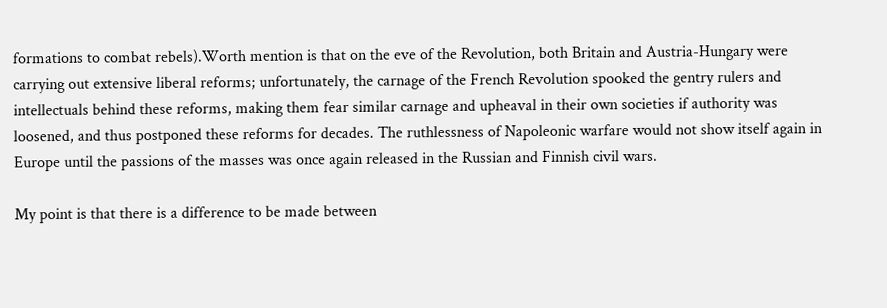formations to combat rebels).Worth mention is that on the eve of the Revolution, both Britain and Austria-Hungary were carrying out extensive liberal reforms; unfortunately, the carnage of the French Revolution spooked the gentry rulers and intellectuals behind these reforms, making them fear similar carnage and upheaval in their own societies if authority was loosened, and thus postponed these reforms for decades. The ruthlessness of Napoleonic warfare would not show itself again in Europe until the passions of the masses was once again released in the Russian and Finnish civil wars.

My point is that there is a difference to be made between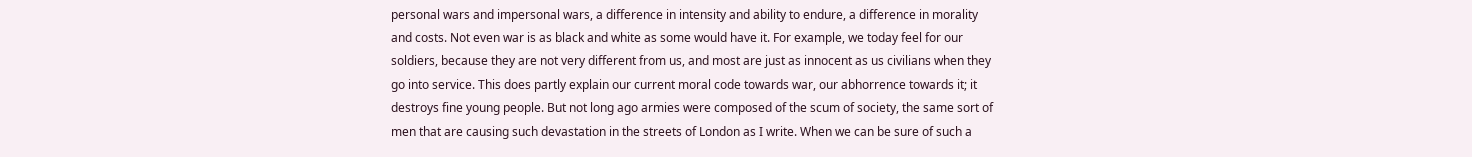personal wars and impersonal wars, a difference in intensity and ability to endure, a difference in morality and costs. Not even war is as black and white as some would have it. For example, we today feel for our soldiers, because they are not very different from us, and most are just as innocent as us civilians when they go into service. This does partly explain our current moral code towards war, our abhorrence towards it; it destroys fine young people. But not long ago armies were composed of the scum of society, the same sort of men that are causing such devastation in the streets of London as I write. When we can be sure of such a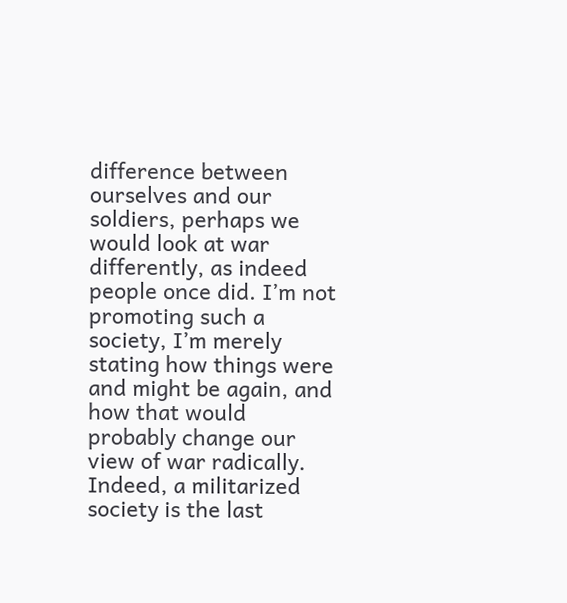difference between ourselves and our soldiers, perhaps we would look at war differently, as indeed people once did. I’m not promoting such a society, I’m merely stating how things were and might be again, and how that would probably change our view of war radically. Indeed, a militarized society is the last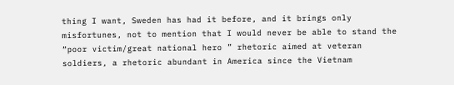thing I want, Sweden has had it before, and it brings only misfortunes, not to mention that I would never be able to stand the “poor victim/great national hero ” rhetoric aimed at veteran soldiers, a rhetoric abundant in America since the Vietnam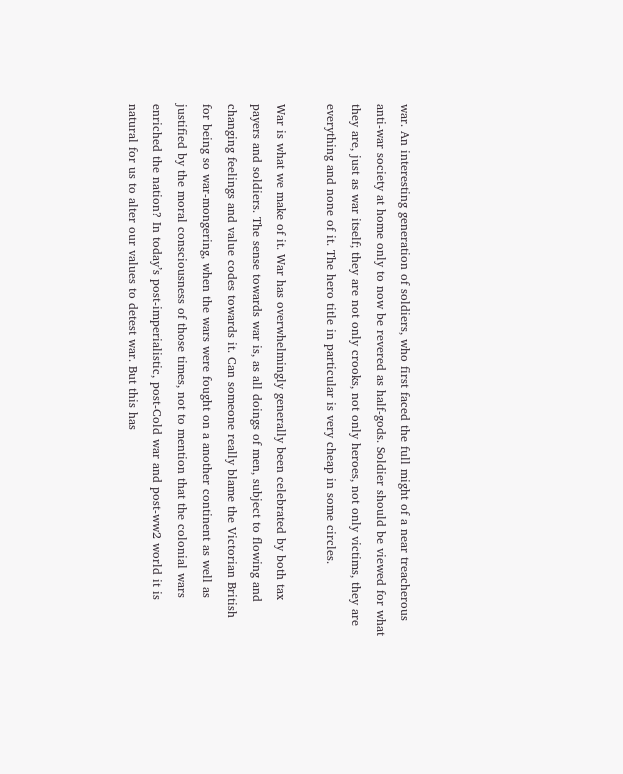war. An interesting generation of soldiers, who first faced the full might of a near treacherous anti-war society at home only to now be revered as half-gods. Soldier should be viewed for what they are, just as war itself; they are not only crooks, not only heroes, not only victims, they are everything and none of it. The hero title in particular is very cheap in some circles.

War is what we make of it. War has overwhelmingly generally been celebrated by both tax payers and soldiers. The sense towards war is, as all doings of men, subject to flowing and changing feelings and value codes towards it. Can someone really blame the Victorian British for being so war-mongering, when the wars were fought on a another continent as well as justified by the moral consciousness of those times, not to mention that the colonial wars enriched the nation? In today’s post-imperialistic, post-Cold war and post-ww2 world it is natural for us to alter our values to detest war. But this has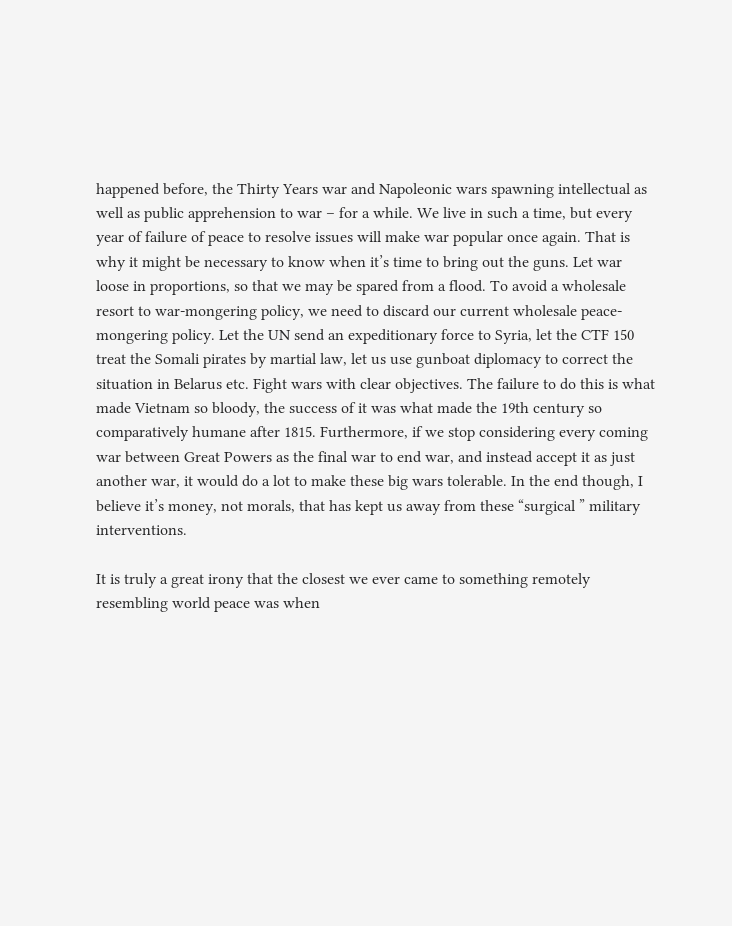happened before, the Thirty Years war and Napoleonic wars spawning intellectual as well as public apprehension to war – for a while. We live in such a time, but every year of failure of peace to resolve issues will make war popular once again. That is why it might be necessary to know when it’s time to bring out the guns. Let war loose in proportions, so that we may be spared from a flood. To avoid a wholesale resort to war-mongering policy, we need to discard our current wholesale peace-mongering policy. Let the UN send an expeditionary force to Syria, let the CTF 150 treat the Somali pirates by martial law, let us use gunboat diplomacy to correct the situation in Belarus etc. Fight wars with clear objectives. The failure to do this is what made Vietnam so bloody, the success of it was what made the 19th century so comparatively humane after 1815. Furthermore, if we stop considering every coming war between Great Powers as the final war to end war, and instead accept it as just another war, it would do a lot to make these big wars tolerable. In the end though, I believe it’s money, not morals, that has kept us away from these “surgical ” military interventions.

It is truly a great irony that the closest we ever came to something remotely resembling world peace was when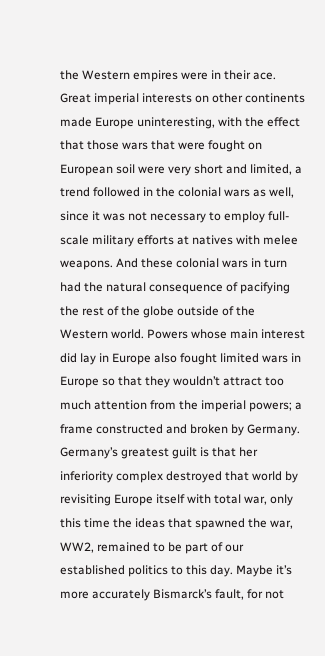the Western empires were in their ace. Great imperial interests on other continents made Europe uninteresting, with the effect that those wars that were fought on European soil were very short and limited, a trend followed in the colonial wars as well, since it was not necessary to employ full-scale military efforts at natives with melee weapons. And these colonial wars in turn had the natural consequence of pacifying the rest of the globe outside of the Western world. Powers whose main interest did lay in Europe also fought limited wars in Europe so that they wouldn’t attract too much attention from the imperial powers; a frame constructed and broken by Germany. Germany’s greatest guilt is that her inferiority complex destroyed that world by revisiting Europe itself with total war, only this time the ideas that spawned the war, WW2, remained to be part of our established politics to this day. Maybe it’s more accurately Bismarck’s fault, for not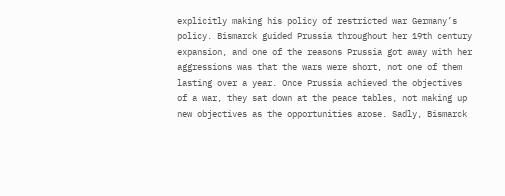explicitly making his policy of restricted war Germany’s policy. Bismarck guided Prussia throughout her 19th century expansion, and one of the reasons Prussia got away with her aggressions was that the wars were short, not one of them lasting over a year. Once Prussia achieved the objectives of a war, they sat down at the peace tables, not making up new objectives as the opportunities arose. Sadly, Bismarck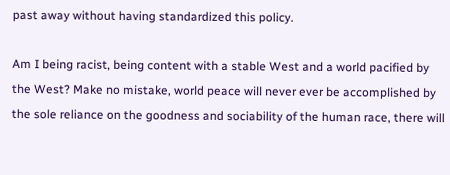past away without having standardized this policy.

Am I being racist, being content with a stable West and a world pacified by the West? Make no mistake, world peace will never ever be accomplished by the sole reliance on the goodness and sociability of the human race, there will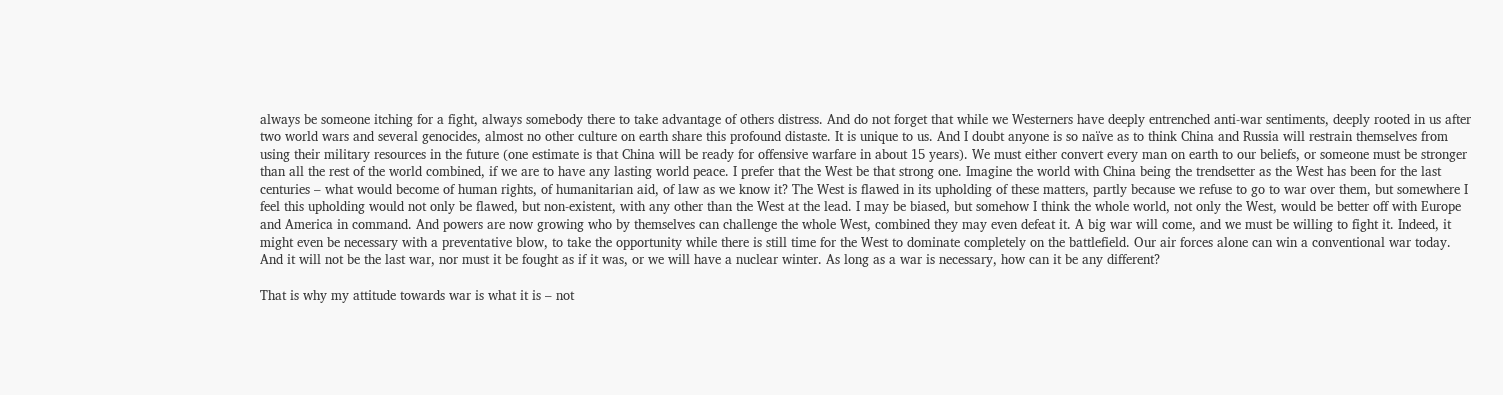always be someone itching for a fight, always somebody there to take advantage of others distress. And do not forget that while we Westerners have deeply entrenched anti-war sentiments, deeply rooted in us after two world wars and several genocides, almost no other culture on earth share this profound distaste. It is unique to us. And I doubt anyone is so naïve as to think China and Russia will restrain themselves from using their military resources in the future (one estimate is that China will be ready for offensive warfare in about 15 years). We must either convert every man on earth to our beliefs, or someone must be stronger than all the rest of the world combined, if we are to have any lasting world peace. I prefer that the West be that strong one. Imagine the world with China being the trendsetter as the West has been for the last centuries – what would become of human rights, of humanitarian aid, of law as we know it? The West is flawed in its upholding of these matters, partly because we refuse to go to war over them, but somewhere I feel this upholding would not only be flawed, but non-existent, with any other than the West at the lead. I may be biased, but somehow I think the whole world, not only the West, would be better off with Europe and America in command. And powers are now growing who by themselves can challenge the whole West, combined they may even defeat it. A big war will come, and we must be willing to fight it. Indeed, it might even be necessary with a preventative blow, to take the opportunity while there is still time for the West to dominate completely on the battlefield. Our air forces alone can win a conventional war today. And it will not be the last war, nor must it be fought as if it was, or we will have a nuclear winter. As long as a war is necessary, how can it be any different?

That is why my attitude towards war is what it is – not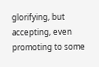glorifying, but accepting, even promoting to some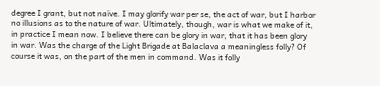degree I grant, but not naïve. I may glorify war per se, the act of war, but I harbor no illusions as to the nature of war. Ultimately, though, war is what we make of it, in practice I mean now. I believe there can be glory in war, that it has been glory in war. Was the charge of the Light Brigade at Balaclava a meaningless folly? Of course it was, on the part of the men in command. Was it folly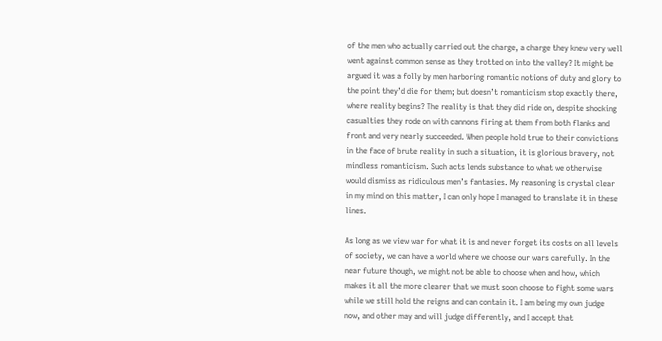of the men who actually carried out the charge, a charge they knew very well went against common sense as they trotted on into the valley? It might be argued it was a folly by men harboring romantic notions of duty and glory to the point they’d die for them; but doesn’t romanticism stop exactly there, where reality begins? The reality is that they did ride on, despite shocking casualties they rode on with cannons firing at them from both flanks and front and very nearly succeeded. When people hold true to their convictions in the face of brute reality in such a situation, it is glorious bravery, not mindless romanticism. Such acts lends substance to what we otherwise would dismiss as ridiculous men’s fantasies. My reasoning is crystal clear in my mind on this matter, I can only hope I managed to translate it in these lines.

As long as we view war for what it is and never forget its costs on all levels of society, we can have a world where we choose our wars carefully. In the near future though, we might not be able to choose when and how, which makes it all the more clearer that we must soon choose to fight some wars while we still hold the reigns and can contain it. I am being my own judge now, and other may and will judge differently, and I accept that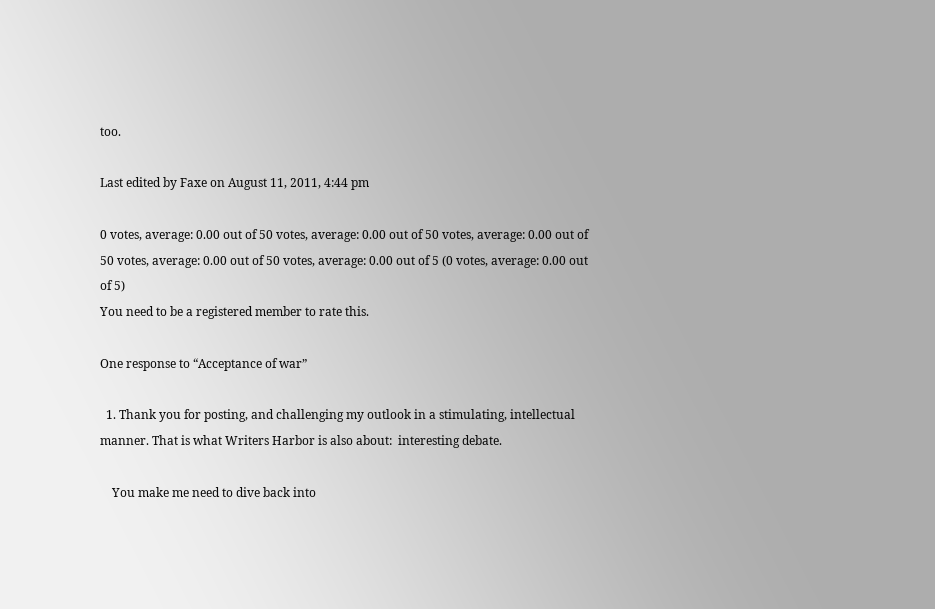too.

Last edited by Faxe on August 11, 2011, 4:44 pm

0 votes, average: 0.00 out of 50 votes, average: 0.00 out of 50 votes, average: 0.00 out of 50 votes, average: 0.00 out of 50 votes, average: 0.00 out of 5 (0 votes, average: 0.00 out of 5)
You need to be a registered member to rate this.

One response to “Acceptance of war”

  1. Thank you for posting, and challenging my outlook in a stimulating, intellectual manner. That is what Writers Harbor is also about:  interesting debate.

    You make me need to dive back into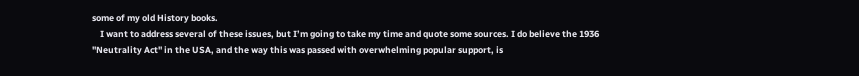some of my old History books.
    I want to address several of these issues, but I’m going to take my time and quote some sources. I do believe the 1936 "Neutrality Act" in the USA, and the way this was passed with overwhelming popular support, is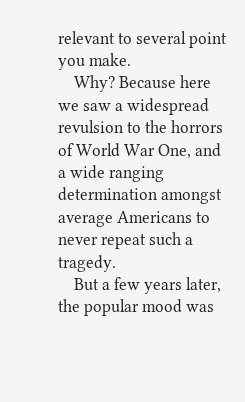relevant to several point you make.
    Why? Because here we saw a widespread revulsion to the horrors of World War One, and a wide ranging determination amongst average Americans to never repeat such a tragedy.
    But a few years later, the popular mood was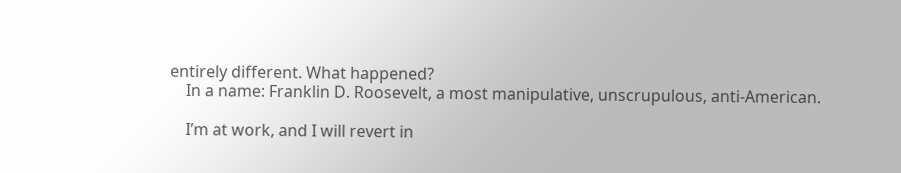entirely different. What happened?
    In a name: Franklin D. Roosevelt, a most manipulative, unscrupulous, anti-American.

    I’m at work, and I will revert in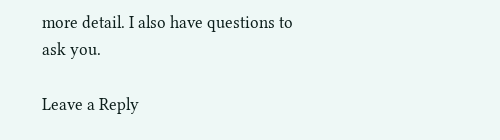more detail. I also have questions to ask you.

Leave a Reply